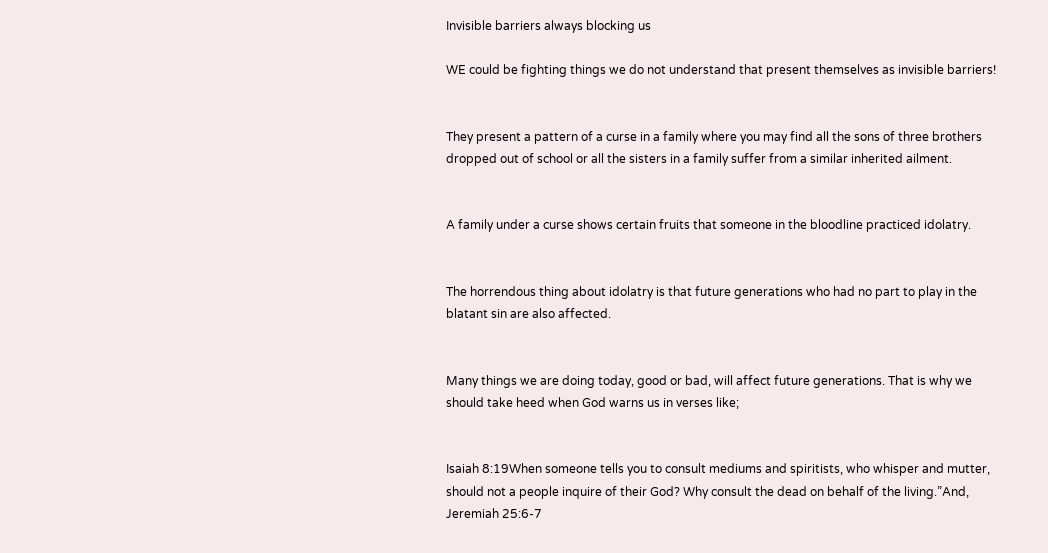Invisible barriers always blocking us

WE could be fighting things we do not understand that present themselves as invisible barriers!


They present a pattern of a curse in a family where you may find all the sons of three brothers dropped out of school or all the sisters in a family suffer from a similar inherited ailment.


A family under a curse shows certain fruits that someone in the bloodline practiced idolatry.


The horrendous thing about idolatry is that future generations who had no part to play in the blatant sin are also affected.


Many things we are doing today, good or bad, will affect future generations. That is why we should take heed when God warns us in verses like;


Isaiah 8:19When someone tells you to consult mediums and spiritists, who whisper and mutter, should not a people inquire of their God? Why consult the dead on behalf of the living.”And, Jeremiah 25:6-7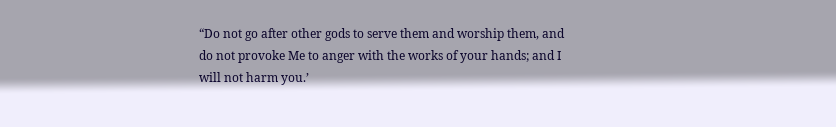“Do not go after other gods to serve them and worship them, and do not provoke Me to anger with the works of your hands; and I will not harm you.’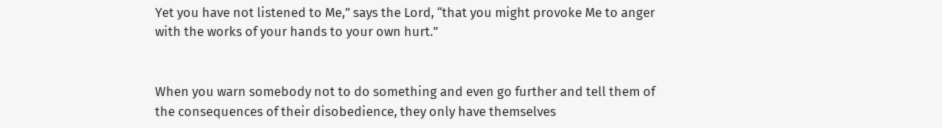Yet you have not listened to Me,” says the Lord, “that you might provoke Me to anger with the works of your hands to your own hurt.”


When you warn somebody not to do something and even go further and tell them of the consequences of their disobedience, they only have themselves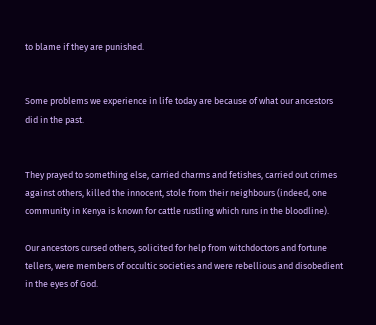to blame if they are punished.


Some problems we experience in life today are because of what our ancestors did in the past.


They prayed to something else, carried charms and fetishes, carried out crimes against others, killed the innocent, stole from their neighbours (indeed, one community in Kenya is known for cattle rustling which runs in the bloodline).

Our ancestors cursed others, solicited for help from witchdoctors and fortune tellers, were members of occultic societies and were rebellious and disobedient in the eyes of God.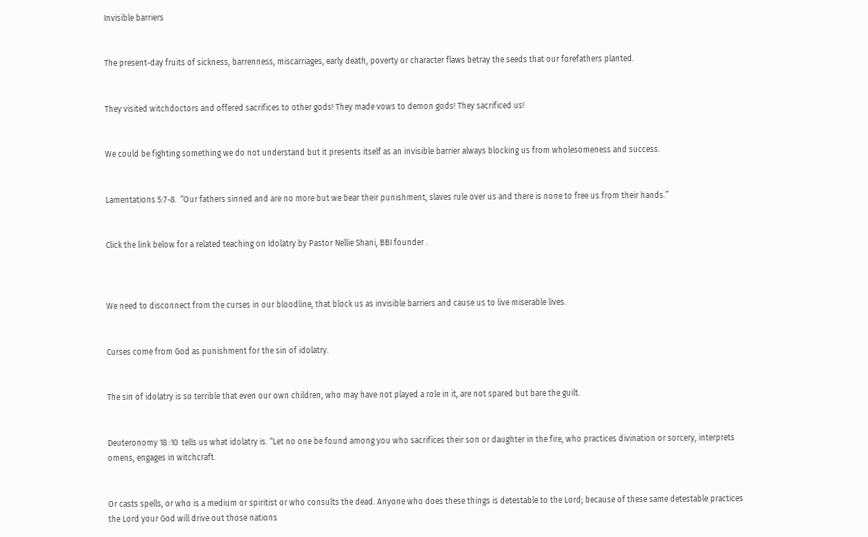Invisible barriers


The present-day fruits of sickness, barrenness, miscarriages, early death, poverty or character flaws betray the seeds that our forefathers planted.


They visited witchdoctors and offered sacrifices to other gods! They made vows to demon gods! They sacrificed us!


We could be fighting something we do not understand but it presents itself as an invisible barrier always blocking us from wholesomeness and success.


Lamentations 5:7-8.  “Our fathers sinned and are no more but we bear their punishment, slaves rule over us and there is none to free us from their hands.”


Click the link below for a related teaching on Idolatry by Pastor Nellie Shani, BBI founder .



We need to disconnect from the curses in our bloodline, that block us as invisible barriers and cause us to live miserable lives.


Curses come from God as punishment for the sin of idolatry.


The sin of idolatry is so terrible that even our own children, who may have not played a role in it, are not spared but bare the guilt.


Deuteronomy 18 :10  tells us what idolatry is. “Let no one be found among you who sacrifices their son or daughter in the fire, who practices divination or sorcery, interprets omens, engages in witchcraft.


Or casts spells, or who is a medium or spiritist or who consults the dead. Anyone who does these things is detestable to the Lord; because of these same detestable practices the Lord your God will drive out those nations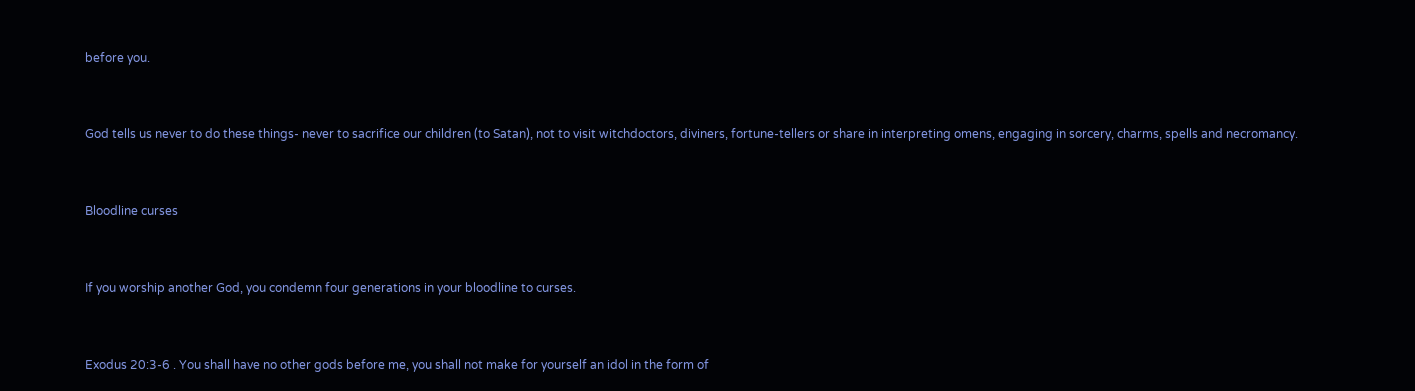before you.


God tells us never to do these things- never to sacrifice our children (to Satan), not to visit witchdoctors, diviners, fortune-tellers or share in interpreting omens, engaging in sorcery, charms, spells and necromancy.


Bloodline curses


If you worship another God, you condemn four generations in your bloodline to curses.


Exodus 20:3-6 . You shall have no other gods before me, you shall not make for yourself an idol in the form of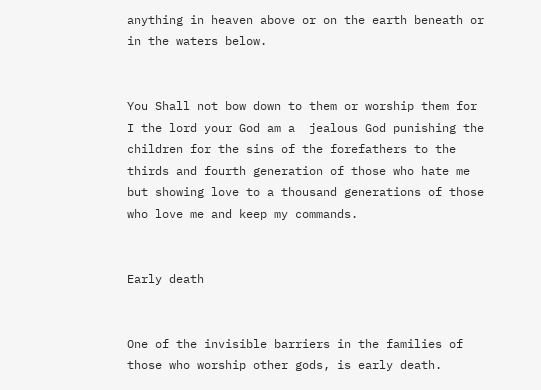anything in heaven above or on the earth beneath or in the waters below.


You Shall not bow down to them or worship them for I the lord your God am a  jealous God punishing the children for the sins of the forefathers to the thirds and fourth generation of those who hate me but showing love to a thousand generations of those who love me and keep my commands.


Early death


One of the invisible barriers in the families of those who worship other gods, is early death.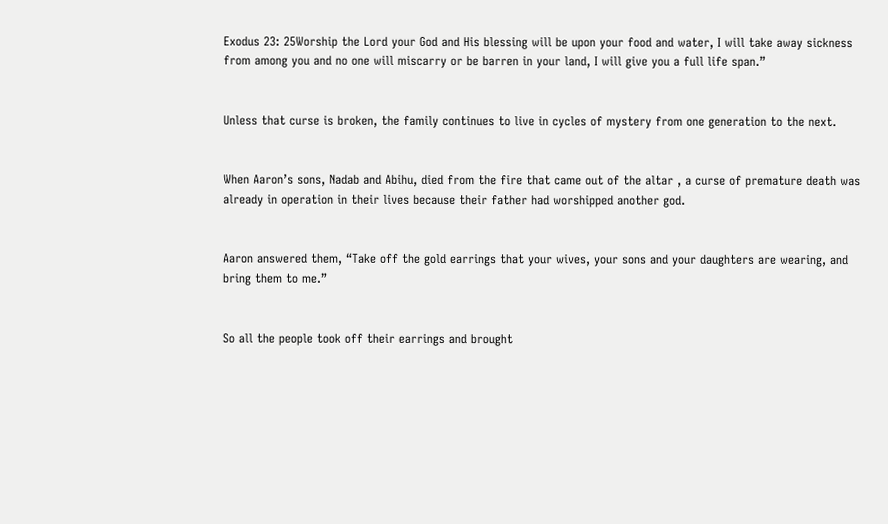Exodus 23: 25Worship the Lord your God and His blessing will be upon your food and water, I will take away sickness from among you and no one will miscarry or be barren in your land, I will give you a full life span.”


Unless that curse is broken, the family continues to live in cycles of mystery from one generation to the next.


When Aaron’s sons, Nadab and Abihu, died from the fire that came out of the altar , a curse of premature death was already in operation in their lives because their father had worshipped another god.


Aaron answered them, “Take off the gold earrings that your wives, your sons and your daughters are wearing, and bring them to me.”


So all the people took off their earrings and brought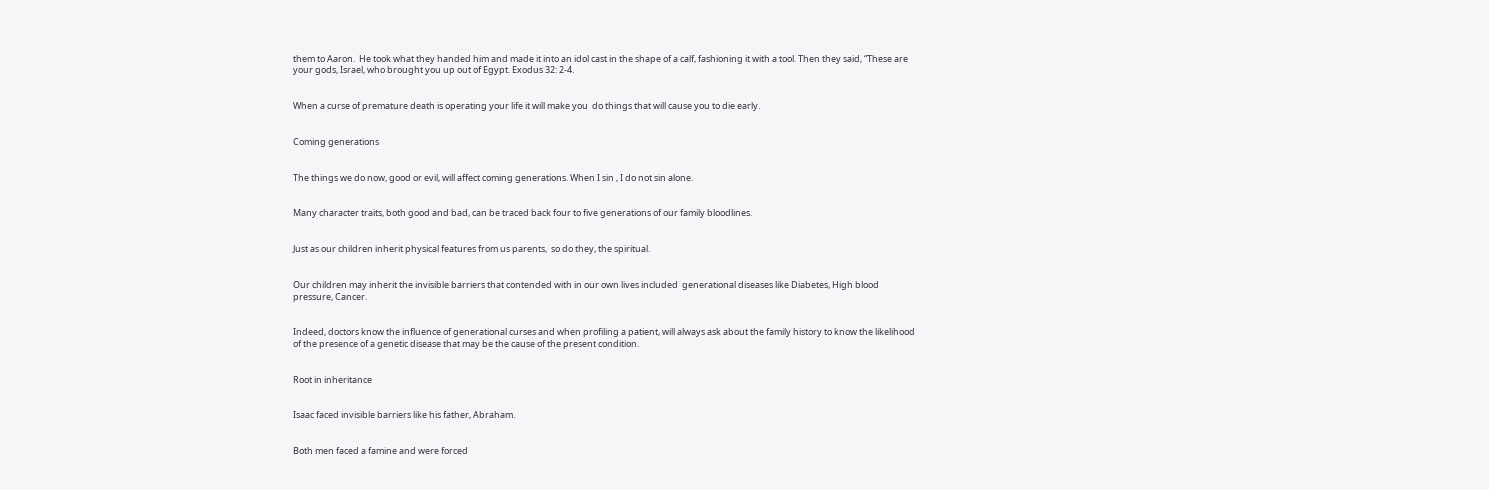them to Aaron.  He took what they handed him and made it into an idol cast in the shape of a calf, fashioning it with a tool. Then they said, “These are your gods, Israel, who brought you up out of Egypt. Exodus 32: 2-4.


When a curse of premature death is operating your life it will make you  do things that will cause you to die early.


Coming generations


The things we do now, good or evil, will affect coming generations. When I sin , I do not sin alone.


Many character traits, both good and bad, can be traced back four to five generations of our family bloodlines.


Just as our children inherit physical features from us parents,  so do they, the spiritual.


Our children may inherit the invisible barriers that contended with in our own lives included  generational diseases like Diabetes, High blood pressure, Cancer.


Indeed, doctors know the influence of generational curses and when profiling a patient, will always ask about the family history to know the likelihood of the presence of a genetic disease that may be the cause of the present condition.


Root in inheritance


Isaac faced invisible barriers like his father, Abraham.


Both men faced a famine and were forced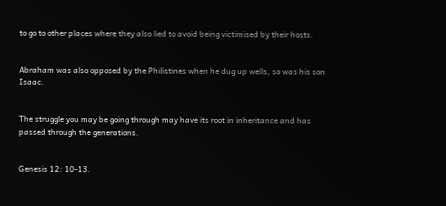to go to other places where they also lied to avoid being victimised by their hosts.


Abraham was also opposed by the Philistines when he dug up wells, so was his son Isaac.


The struggle you may be going through may have its root in inheritance and has passed through the generations.


Genesis 12: 10-13.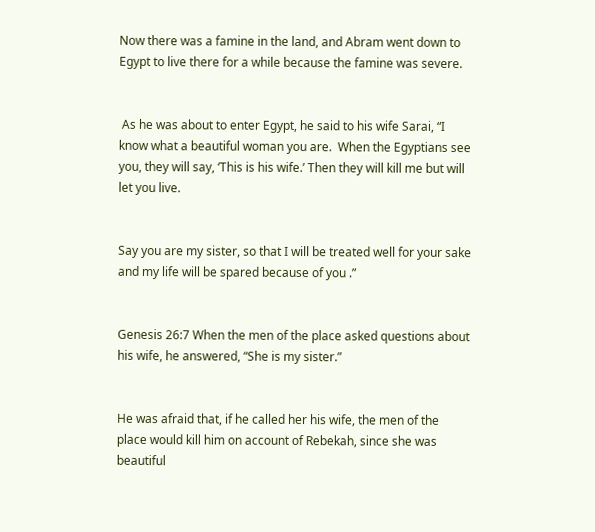Now there was a famine in the land, and Abram went down to Egypt to live there for a while because the famine was severe.


 As he was about to enter Egypt, he said to his wife Sarai, “I know what a beautiful woman you are.  When the Egyptians see you, they will say, ‘This is his wife.’ Then they will kill me but will let you live.


Say you are my sister, so that I will be treated well for your sake and my life will be spared because of you .”


Genesis 26:7 When the men of the place asked questions about his wife, he answered, “She is my sister.”


He was afraid that, if he called her his wife, the men of the place would kill him on account of Rebekah, since she was beautiful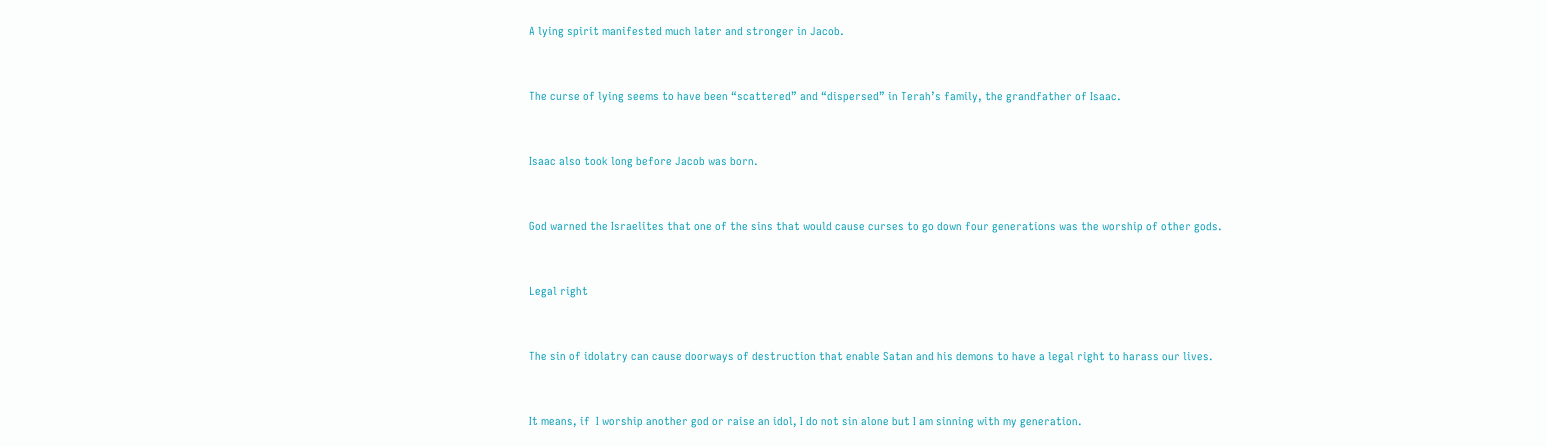A lying spirit manifested much later and stronger in Jacob.


The curse of lying seems to have been “scattered” and “dispersed” in Terah’s family, the grandfather of Isaac.


Isaac also took long before Jacob was born.


God warned the Israelites that one of the sins that would cause curses to go down four generations was the worship of other gods.


Legal right


The sin of idolatry can cause doorways of destruction that enable Satan and his demons to have a legal right to harass our lives.


It means, if  I worship another god or raise an idol, I do not sin alone but I am sinning with my generation.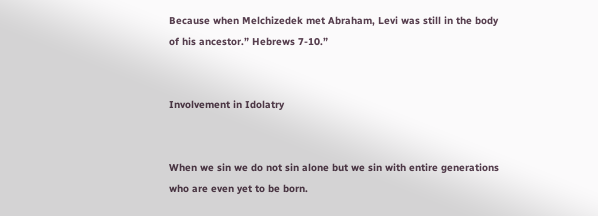Because when Melchizedek met Abraham, Levi was still in the body of his ancestor.” Hebrews 7-10.”


Involvement in Idolatry


When we sin we do not sin alone but we sin with entire generations who are even yet to be born.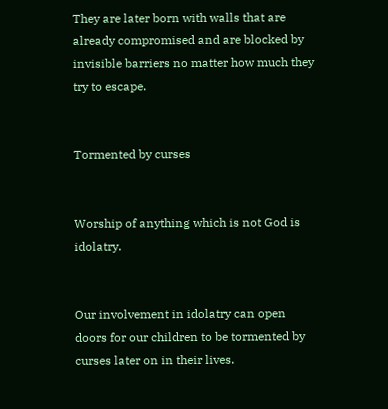They are later born with walls that are already compromised and are blocked by invisible barriers no matter how much they try to escape.


Tormented by curses


Worship of anything which is not God is idolatry.


Our involvement in idolatry can open doors for our children to be tormented by curses later on in their lives.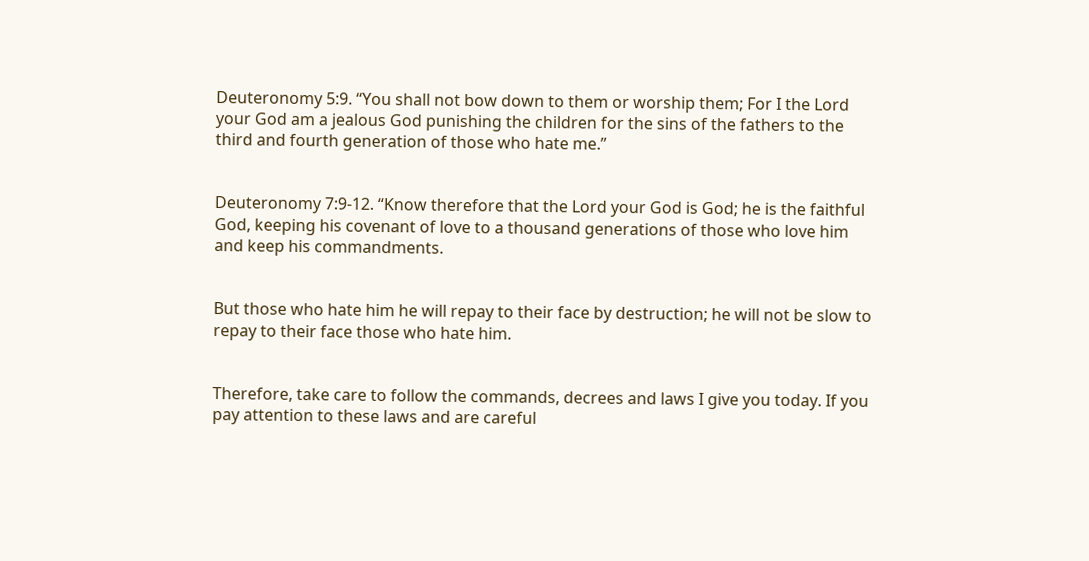Deuteronomy 5:9. “You shall not bow down to them or worship them; For I the Lord your God am a jealous God punishing the children for the sins of the fathers to the third and fourth generation of those who hate me.”


Deuteronomy 7:9-12. “Know therefore that the Lord your God is God; he is the faithful God, keeping his covenant of love to a thousand generations of those who love him and keep his commandments.


But those who hate him he will repay to their face by destruction; he will not be slow to repay to their face those who hate him.


Therefore, take care to follow the commands, decrees and laws I give you today. If you pay attention to these laws and are careful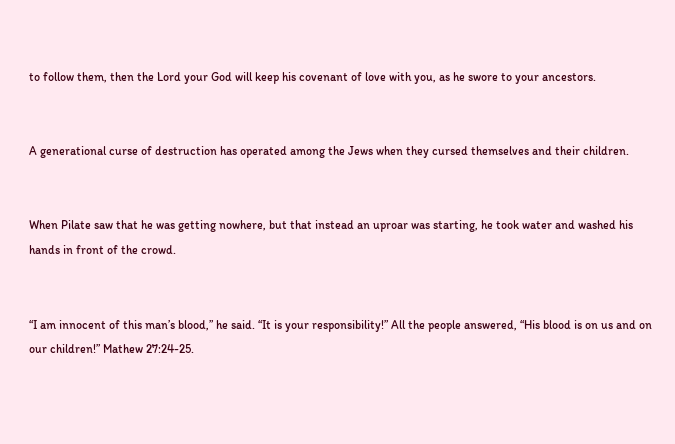to follow them, then the Lord your God will keep his covenant of love with you, as he swore to your ancestors.


A generational curse of destruction has operated among the Jews when they cursed themselves and their children.


When Pilate saw that he was getting nowhere, but that instead an uproar was starting, he took water and washed his hands in front of the crowd.


“I am innocent of this man’s blood,” he said. “It is your responsibility!” All the people answered, “His blood is on us and on our children!” Mathew 27:24-25.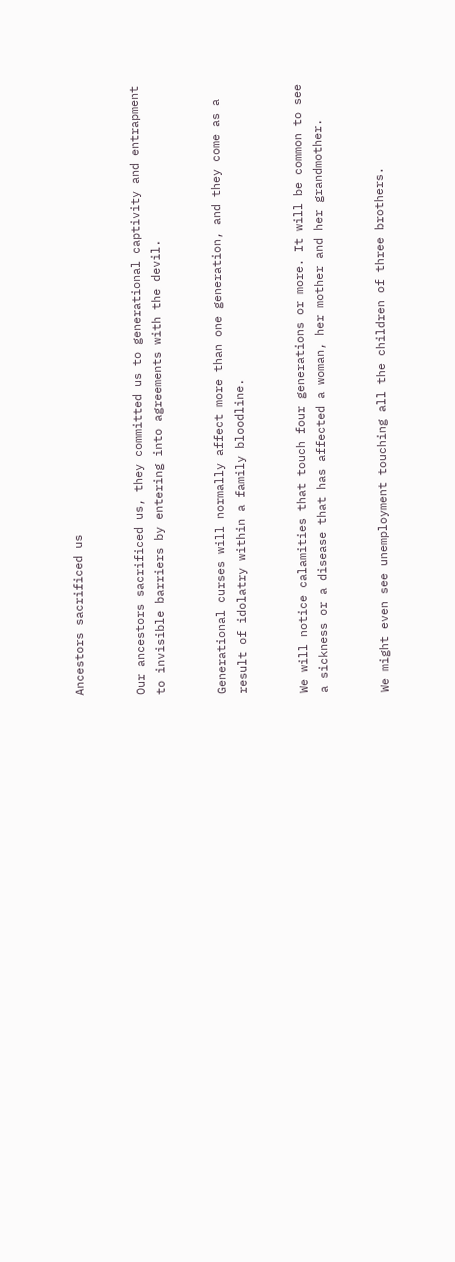Ancestors sacrificed us


Our ancestors sacrificed us, they committed us to generational captivity and entrapment to invisible barriers by entering into agreements with the devil.


Generational curses will normally affect more than one generation, and they come as a result of idolatry within a family bloodline.


We will notice calamities that touch four generations or more. It will be common to see a sickness or a disease that has affected a woman, her mother and her grandmother.


We might even see unemployment touching all the children of three brothers.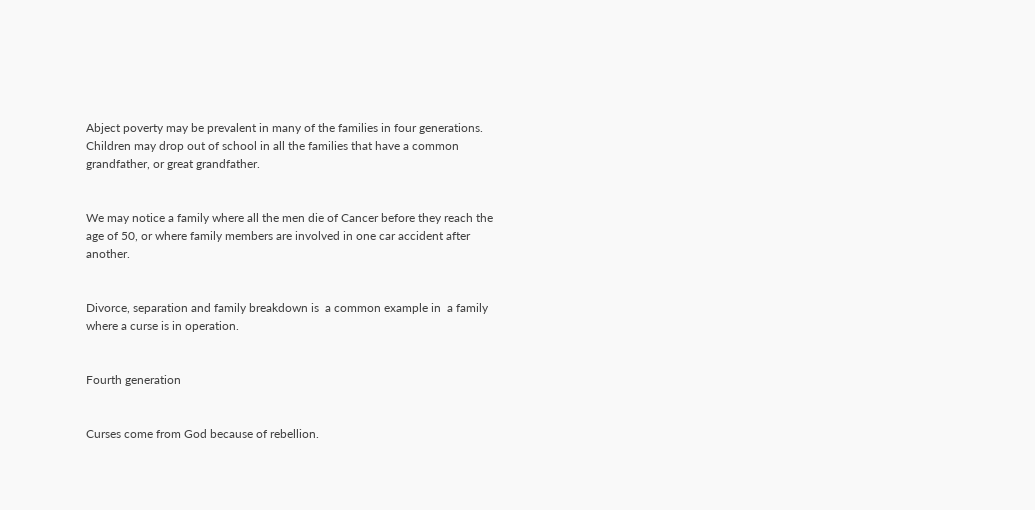Abject poverty may be prevalent in many of the families in four generations. Children may drop out of school in all the families that have a common grandfather, or great grandfather.


We may notice a family where all the men die of Cancer before they reach the age of 50, or where family members are involved in one car accident after another.


Divorce, separation and family breakdown is  a common example in  a family where a curse is in operation.


Fourth generation


Curses come from God because of rebellion.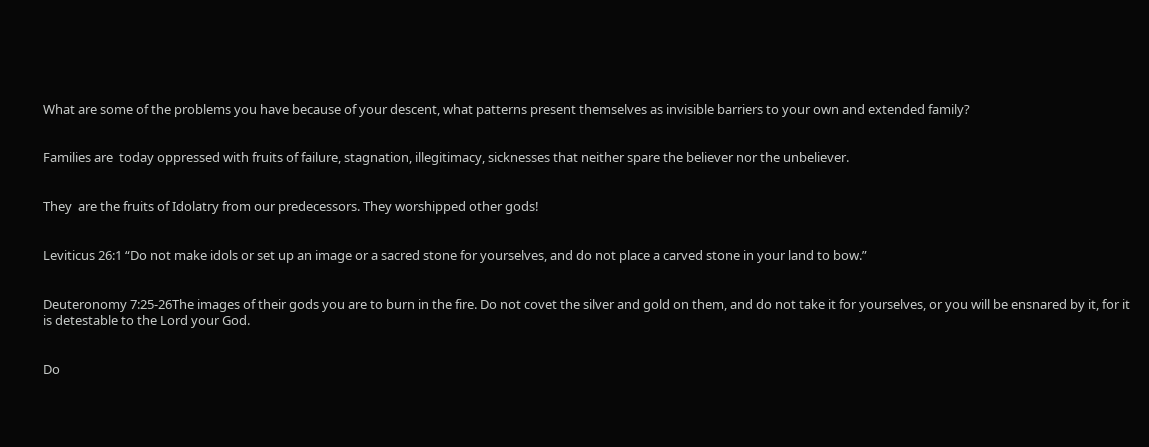What are some of the problems you have because of your descent, what patterns present themselves as invisible barriers to your own and extended family?


Families are  today oppressed with fruits of failure, stagnation, illegitimacy, sicknesses that neither spare the believer nor the unbeliever.


They  are the fruits of Idolatry from our predecessors. They worshipped other gods!


Leviticus 26:1 “Do not make idols or set up an image or a sacred stone for yourselves, and do not place a carved stone in your land to bow.”


Deuteronomy 7:25-26The images of their gods you are to burn in the fire. Do not covet the silver and gold on them, and do not take it for yourselves, or you will be ensnared by it, for it is detestable to the Lord your God.


Do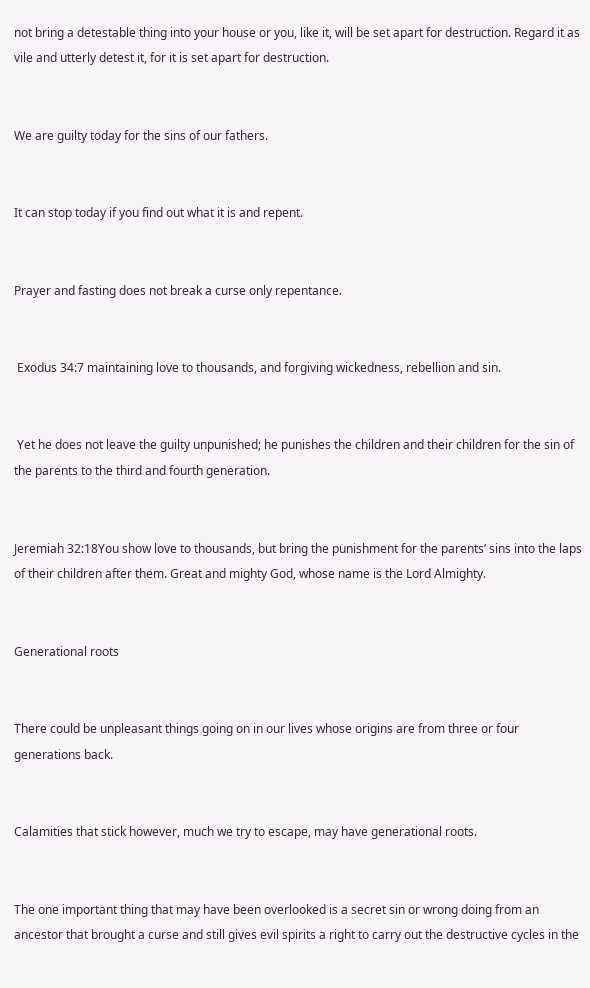not bring a detestable thing into your house or you, like it, will be set apart for destruction. Regard it as vile and utterly detest it, for it is set apart for destruction.


We are guilty today for the sins of our fathers.


It can stop today if you find out what it is and repent.


Prayer and fasting does not break a curse only repentance.


 Exodus 34:7 maintaining love to thousands, and forgiving wickedness, rebellion and sin.


 Yet he does not leave the guilty unpunished; he punishes the children and their children for the sin of the parents to the third and fourth generation.


Jeremiah 32:18You show love to thousands, but bring the punishment for the parents’ sins into the laps of their children after them. Great and mighty God, whose name is the Lord Almighty.


Generational roots


There could be unpleasant things going on in our lives whose origins are from three or four generations back.


Calamities that stick however, much we try to escape, may have generational roots.


The one important thing that may have been overlooked is a secret sin or wrong doing from an ancestor that brought a curse and still gives evil spirits a right to carry out the destructive cycles in the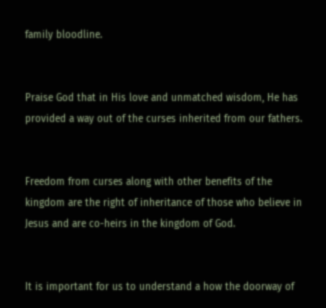family bloodline.


Praise God that in His love and unmatched wisdom, He has provided a way out of the curses inherited from our fathers.


Freedom from curses along with other benefits of the kingdom are the right of inheritance of those who believe in Jesus and are co-heirs in the kingdom of God.


It is important for us to understand a how the doorway of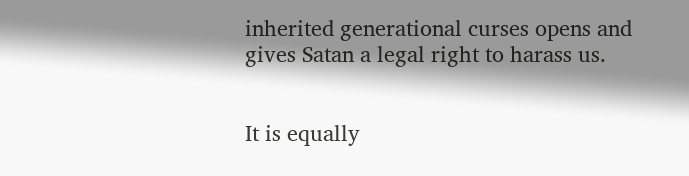inherited generational curses opens and gives Satan a legal right to harass us.


It is equally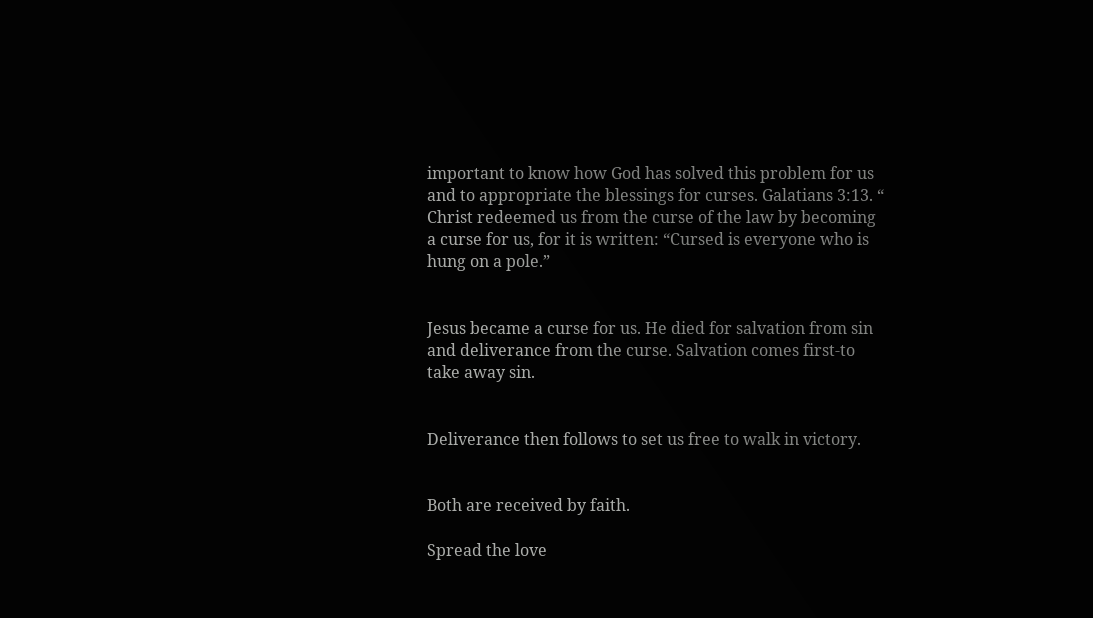important to know how God has solved this problem for us and to appropriate the blessings for curses. Galatians 3:13. “ Christ redeemed us from the curse of the law by becoming a curse for us, for it is written: “Cursed is everyone who is hung on a pole.”


Jesus became a curse for us. He died for salvation from sin and deliverance from the curse. Salvation comes first-to take away sin.


Deliverance then follows to set us free to walk in victory.


Both are received by faith.

Spread the love